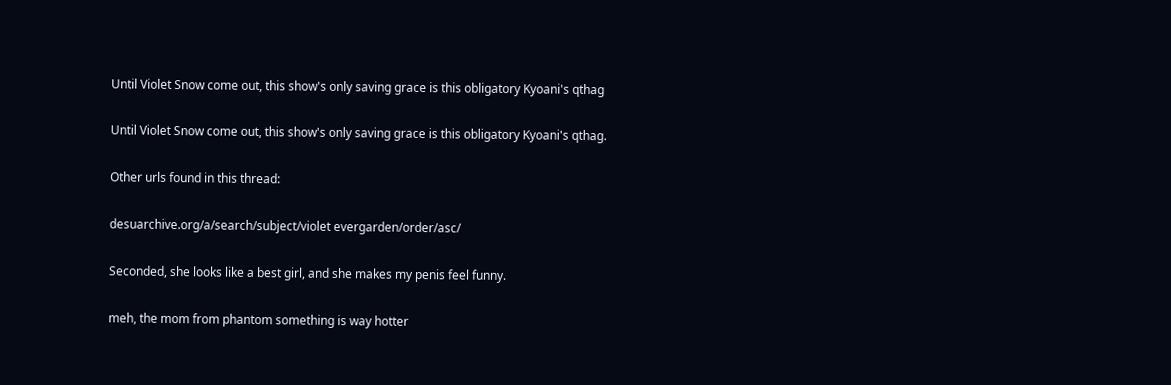Until Violet Snow come out, this show's only saving grace is this obligatory Kyoani's qthag

Until Violet Snow come out, this show's only saving grace is this obligatory Kyoani's qthag.

Other urls found in this thread:

desuarchive.org/a/search/subject/violet evergarden/order/asc/

Seconded, she looks like a best girl, and she makes my penis feel funny.

meh, the mom from phantom something is way hotter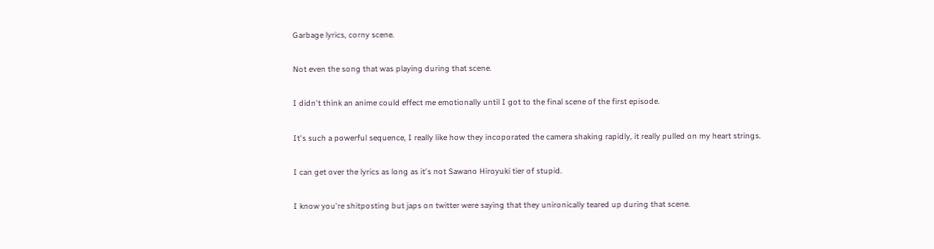Garbage lyrics, corny scene.

Not even the song that was playing during that scene.

I didn't think an anime could effect me emotionally until I got to the final scene of the first episode.

It's such a powerful sequence, I really like how they incoporated the camera shaking rapidly, it really pulled on my heart strings.

I can get over the lyrics as long as it's not Sawano Hiroyuki tier of stupid.

I know you're shitposting but japs on twitter were saying that they unironically teared up during that scene.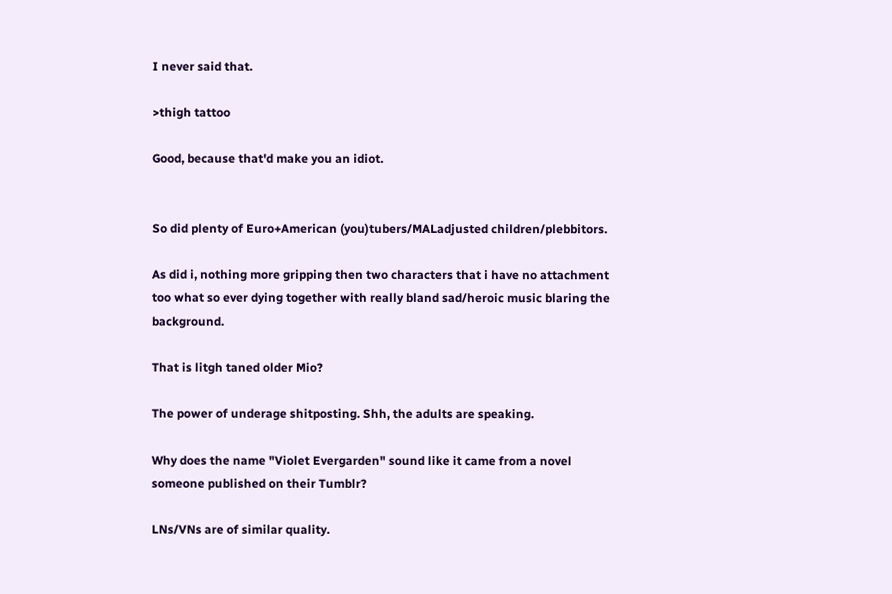I never said that.

>thigh tattoo

Good, because that'd make you an idiot.


So did plenty of Euro+American (you)tubers/MALadjusted children/plebbitors.

As did i, nothing more gripping then two characters that i have no attachment too what so ever dying together with really bland sad/heroic music blaring the background.

That is litgh taned older Mio?

The power of underage shitposting. Shh, the adults are speaking.

Why does the name "Violet Evergarden" sound like it came from a novel someone published on their Tumblr?

LNs/VNs are of similar quality.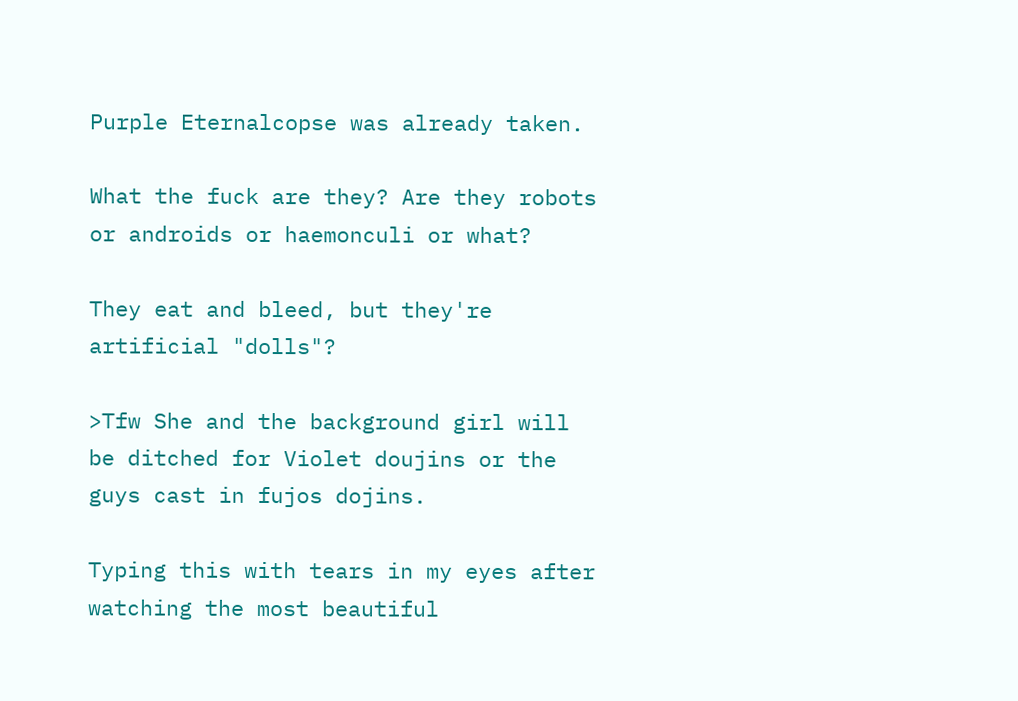Purple Eternalcopse was already taken.

What the fuck are they? Are they robots or androids or haemonculi or what?

They eat and bleed, but they're artificial "dolls"?

>Tfw She and the background girl will be ditched for Violet doujins or the guys cast in fujos dojins.

Typing this with tears in my eyes after watching the most beautiful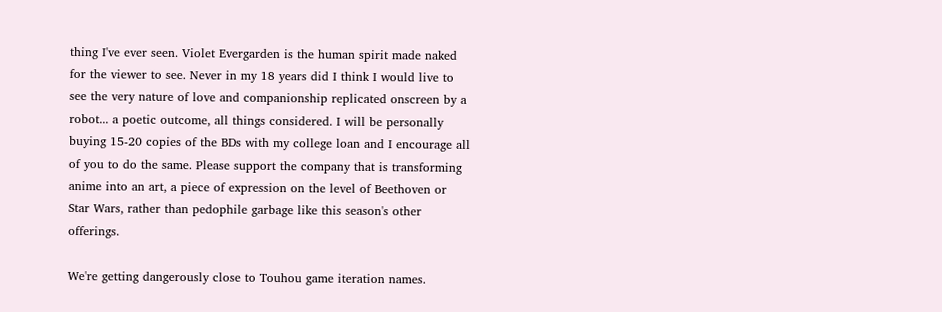thing I've ever seen. Violet Evergarden is the human spirit made naked for the viewer to see. Never in my 18 years did I think I would live to see the very nature of love and companionship replicated onscreen by a robot... a poetic outcome, all things considered. I will be personally buying 15-20 copies of the BDs with my college loan and I encourage all of you to do the same. Please support the company that is transforming anime into an art, a piece of expression on the level of Beethoven or Star Wars, rather than pedophile garbage like this season's other offerings.

We're getting dangerously close to Touhou game iteration names.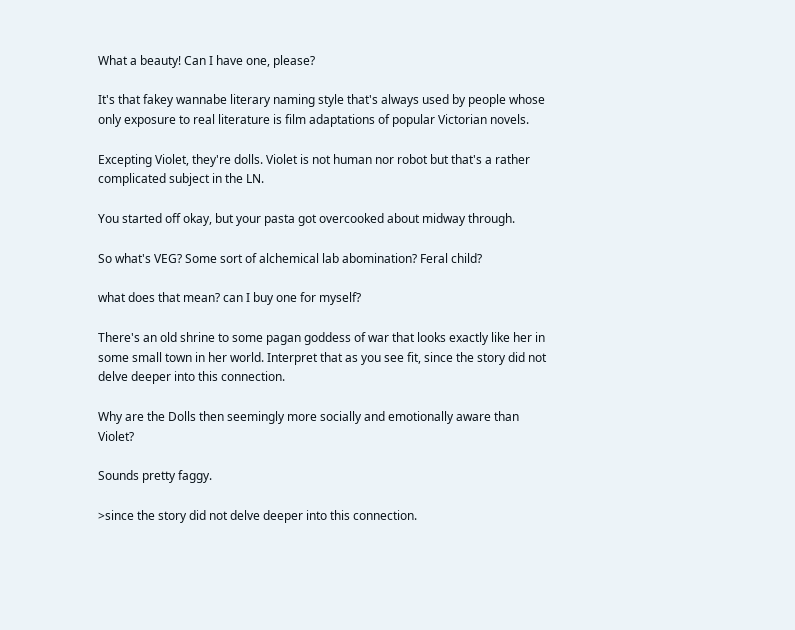What a beauty! Can I have one, please?

It's that fakey wannabe literary naming style that's always used by people whose only exposure to real literature is film adaptations of popular Victorian novels.

Excepting Violet, they're dolls. Violet is not human nor robot but that's a rather complicated subject in the LN.

You started off okay, but your pasta got overcooked about midway through.

So what's VEG? Some sort of alchemical lab abomination? Feral child?

what does that mean? can I buy one for myself?

There's an old shrine to some pagan goddess of war that looks exactly like her in some small town in her world. Interpret that as you see fit, since the story did not delve deeper into this connection.

Why are the Dolls then seemingly more socially and emotionally aware than Violet?

Sounds pretty faggy.

>since the story did not delve deeper into this connection.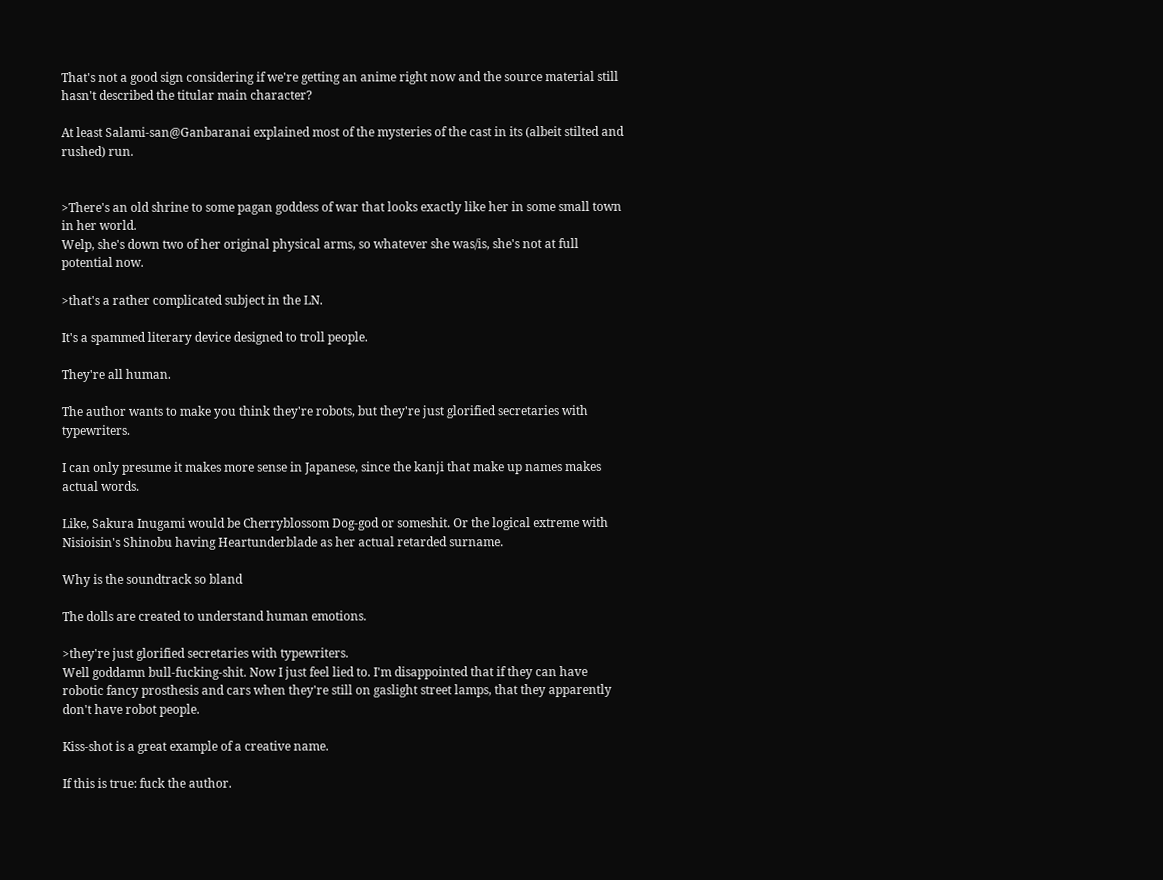That's not a good sign considering if we're getting an anime right now and the source material still hasn't described the titular main character?

At least Salami-san@Ganbaranai explained most of the mysteries of the cast in its (albeit stilted and rushed) run.


>There's an old shrine to some pagan goddess of war that looks exactly like her in some small town in her world.
Welp, she's down two of her original physical arms, so whatever she was/is, she's not at full potential now.

>that's a rather complicated subject in the LN.

It's a spammed literary device designed to troll people.

They're all human.

The author wants to make you think they're robots, but they're just glorified secretaries with typewriters.

I can only presume it makes more sense in Japanese, since the kanji that make up names makes actual words.

Like, Sakura Inugami would be Cherryblossom Dog-god or someshit. Or the logical extreme with Nisioisin's Shinobu having Heartunderblade as her actual retarded surname.

Why is the soundtrack so bland

The dolls are created to understand human emotions.

>they're just glorified secretaries with typewriters.
Well goddamn bull-fucking-shit. Now I just feel lied to. I'm disappointed that if they can have robotic fancy prosthesis and cars when they're still on gaslight street lamps, that they apparently don't have robot people.

Kiss-shot is a great example of a creative name.

If this is true: fuck the author.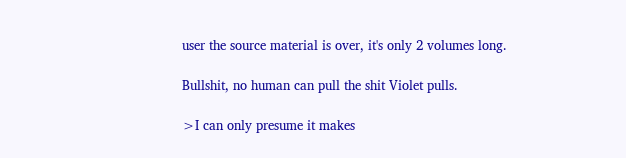user the source material is over, it's only 2 volumes long.

Bullshit, no human can pull the shit Violet pulls.

>I can only presume it makes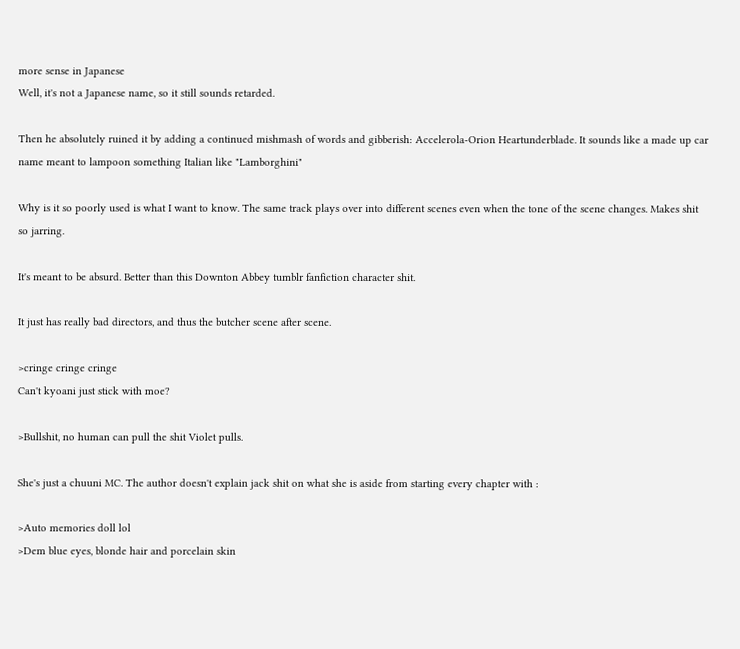more sense in Japanese
Well, it's not a Japanese name, so it still sounds retarded.

Then he absolutely ruined it by adding a continued mishmash of words and gibberish: Accelerola-Orion Heartunderblade. It sounds like a made up car name meant to lampoon something Italian like "Lamborghini"

Why is it so poorly used is what I want to know. The same track plays over into different scenes even when the tone of the scene changes. Makes shit so jarring.

It's meant to be absurd. Better than this Downton Abbey tumblr fanfiction character shit.

It just has really bad directors, and thus the butcher scene after scene.

>cringe cringe cringe
Can't kyoani just stick with moe?

>Bullshit, no human can pull the shit Violet pulls.

She's just a chuuni MC. The author doesn't explain jack shit on what she is aside from starting every chapter with :

>Auto memories doll lol
>Dem blue eyes, blonde hair and porcelain skin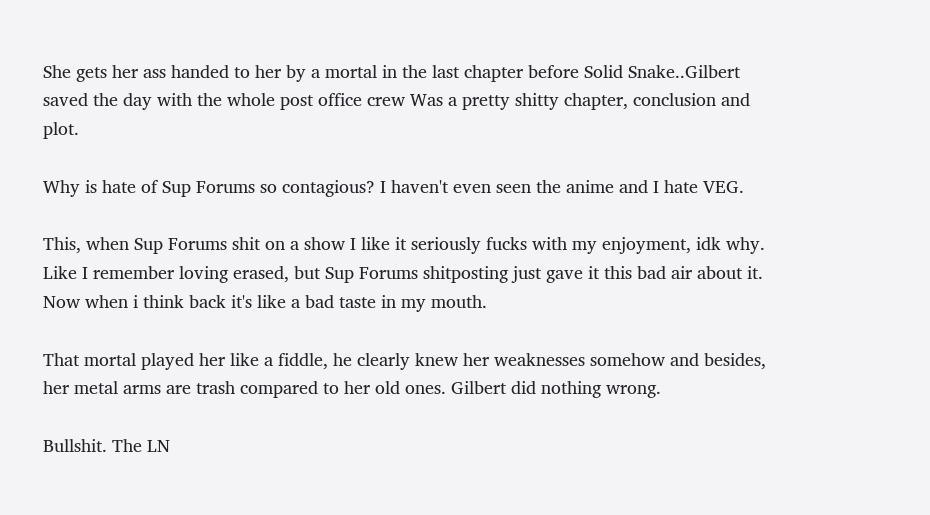She gets her ass handed to her by a mortal in the last chapter before Solid Snake..Gilbert saved the day with the whole post office crew Was a pretty shitty chapter, conclusion and plot.

Why is hate of Sup Forums so contagious? I haven't even seen the anime and I hate VEG.

This, when Sup Forums shit on a show I like it seriously fucks with my enjoyment, idk why.
Like I remember loving erased, but Sup Forums shitposting just gave it this bad air about it. Now when i think back it's like a bad taste in my mouth.

That mortal played her like a fiddle, he clearly knew her weaknesses somehow and besides, her metal arms are trash compared to her old ones. Gilbert did nothing wrong.

Bullshit. The LN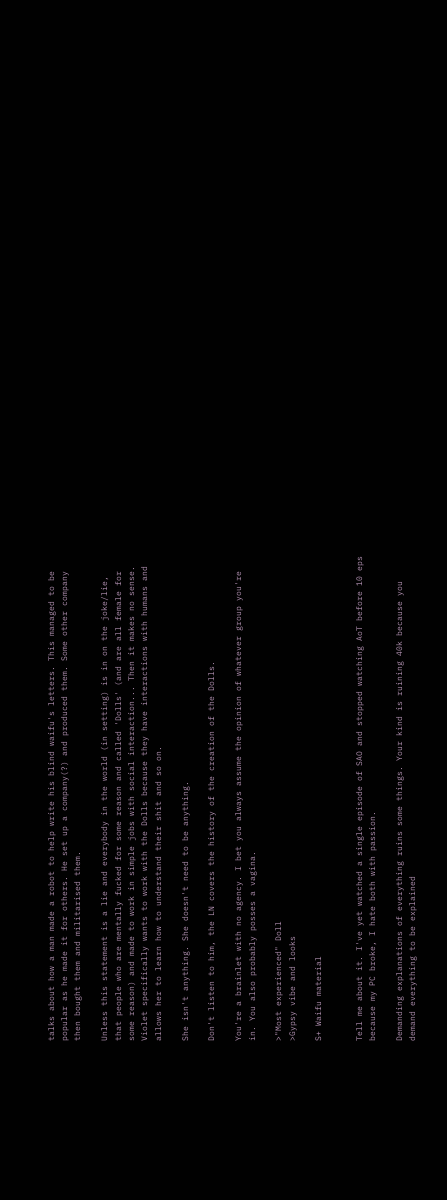talks about how a man made a robot to help write his blind waifu's letters. This managed to be popular as he made it for others. He set up a company(?) and produced them. Some other company then bought them and militarised them.

Unless this statement is a lie and everybody in the world (in setting) is in on the joke/lie, that people who are mentally fucked for some reason and called 'Dolls' (and are all female for some reason) and made to work in simple jobs with social interaction... Then it makes no sense. Violet specifically wants to work with the Dolls because they have interactions with humans and allows her to learn how to understand their shit and so on.

She isn't anything. She doesn't need to be anything.

Don't listen to him, the LN covers the history of the creation of the Dolls.

You're a brainlet with no agency. I bet you always assume the opinion of whatever group you're in. You also probably posses a vagina.

>"Most experienced" Doll
>Gypsy vibe and looks

S+ Waifu material


Tell me about it. I've yet watched a single episode of SAO and stopped watching AoT before 10 eps because my PC broke, I hate both with passion.

Demanding explanations of everything ruins some things. Your kind is ruining 40k because you demand everything to be explained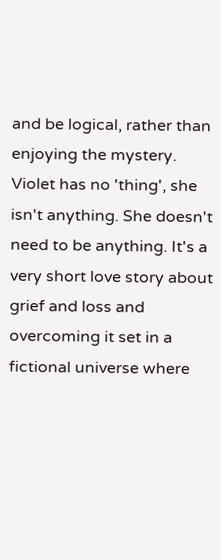and be logical, rather than enjoying the mystery. Violet has no 'thing', she isn't anything. She doesn't need to be anything. It's a very short love story about grief and loss and overcoming it set in a fictional universe where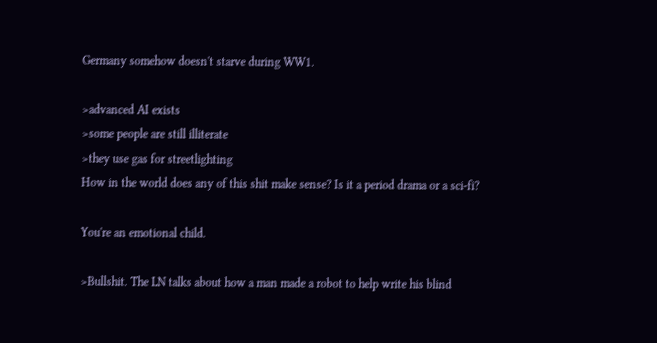Germany somehow doesn't starve during WW1.

>advanced AI exists
>some people are still illiterate
>they use gas for streetlighting
How in the world does any of this shit make sense? Is it a period drama or a sci-fi?

You're an emotional child.

>Bullshit. The LN talks about how a man made a robot to help write his blind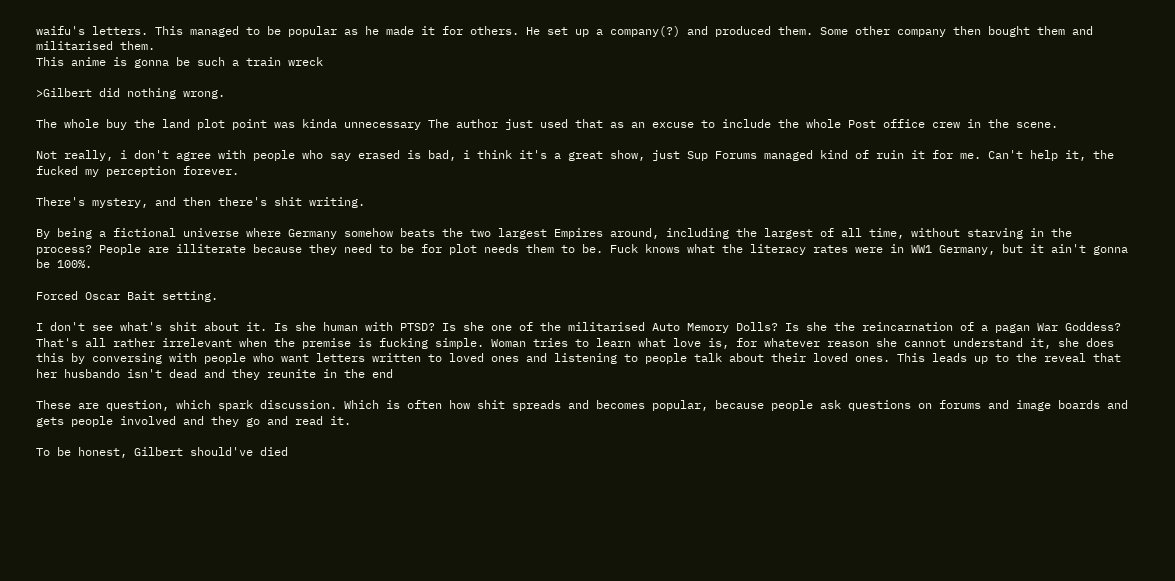waifu's letters. This managed to be popular as he made it for others. He set up a company(?) and produced them. Some other company then bought them and militarised them.
This anime is gonna be such a train wreck

>Gilbert did nothing wrong.

The whole buy the land plot point was kinda unnecessary The author just used that as an excuse to include the whole Post office crew in the scene.

Not really, i don't agree with people who say erased is bad, i think it's a great show, just Sup Forums managed kind of ruin it for me. Can't help it, the fucked my perception forever.

There's mystery, and then there's shit writing.

By being a fictional universe where Germany somehow beats the two largest Empires around, including the largest of all time, without starving in the process? People are illiterate because they need to be for plot needs them to be. Fuck knows what the literacy rates were in WW1 Germany, but it ain't gonna be 100%.

Forced Oscar Bait setting.

I don't see what's shit about it. Is she human with PTSD? Is she one of the militarised Auto Memory Dolls? Is she the reincarnation of a pagan War Goddess? That's all rather irrelevant when the premise is fucking simple. Woman tries to learn what love is, for whatever reason she cannot understand it, she does this by conversing with people who want letters written to loved ones and listening to people talk about their loved ones. This leads up to the reveal that her husbando isn't dead and they reunite in the end

These are question, which spark discussion. Which is often how shit spreads and becomes popular, because people ask questions on forums and image boards and gets people involved and they go and read it.

To be honest, Gilbert should've died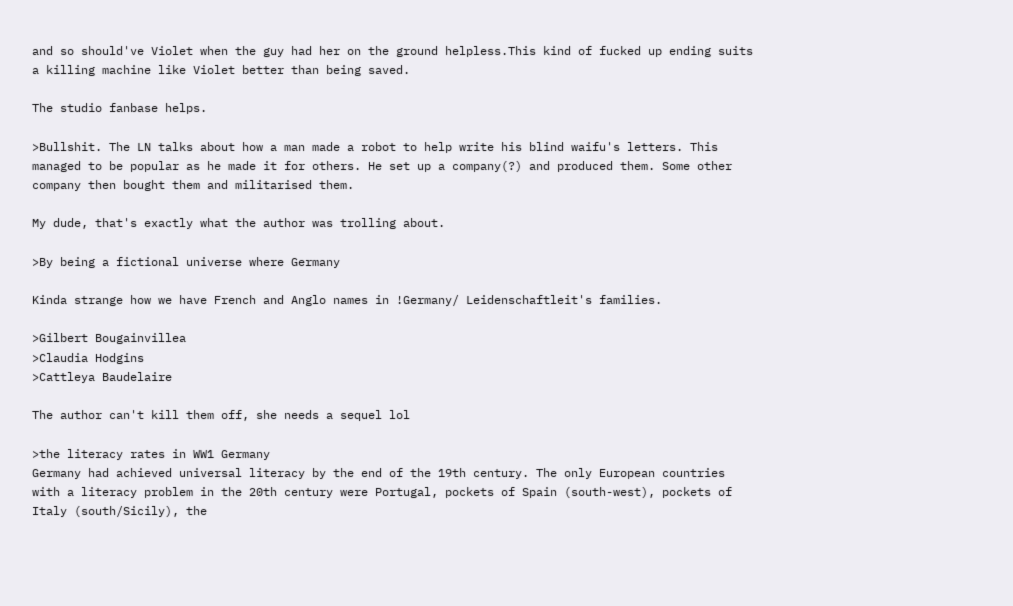and so should've Violet when the guy had her on the ground helpless.This kind of fucked up ending suits a killing machine like Violet better than being saved.

The studio fanbase helps.

>Bullshit. The LN talks about how a man made a robot to help write his blind waifu's letters. This managed to be popular as he made it for others. He set up a company(?) and produced them. Some other company then bought them and militarised them.

My dude, that's exactly what the author was trolling about.

>By being a fictional universe where Germany

Kinda strange how we have French and Anglo names in !Germany/ Leidenschaftleit's families.

>Gilbert Bougainvillea
>Claudia Hodgins
>Cattleya Baudelaire

The author can't kill them off, she needs a sequel lol

>the literacy rates in WW1 Germany
Germany had achieved universal literacy by the end of the 19th century. The only European countries with a literacy problem in the 20th century were Portugal, pockets of Spain (south-west), pockets of Italy (south/Sicily), the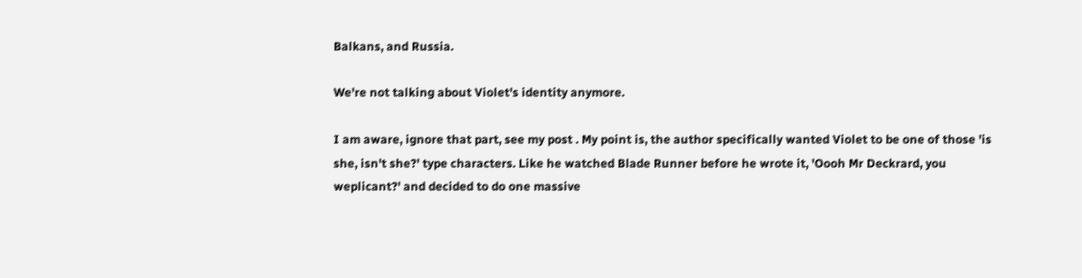Balkans, and Russia.

We're not talking about Violet's identity anymore.

I am aware, ignore that part, see my post . My point is, the author specifically wanted Violet to be one of those 'is she, isn't she?' type characters. Like he watched Blade Runner before he wrote it, 'Oooh Mr Deckrard, you weplicant?' and decided to do one massive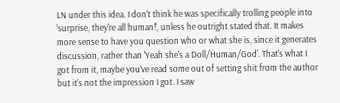LN under this idea. I don't think he was specifically trolling people into 'surprise, they're all human!', unless he outright stated that. It makes more sense to have you question who or what she is, since it generates discussion, rather than 'Yeah she's a Doll/Human/God'. That's what I got from it, maybe you've read some out of setting shit from the author but it's not the impression I got. I saw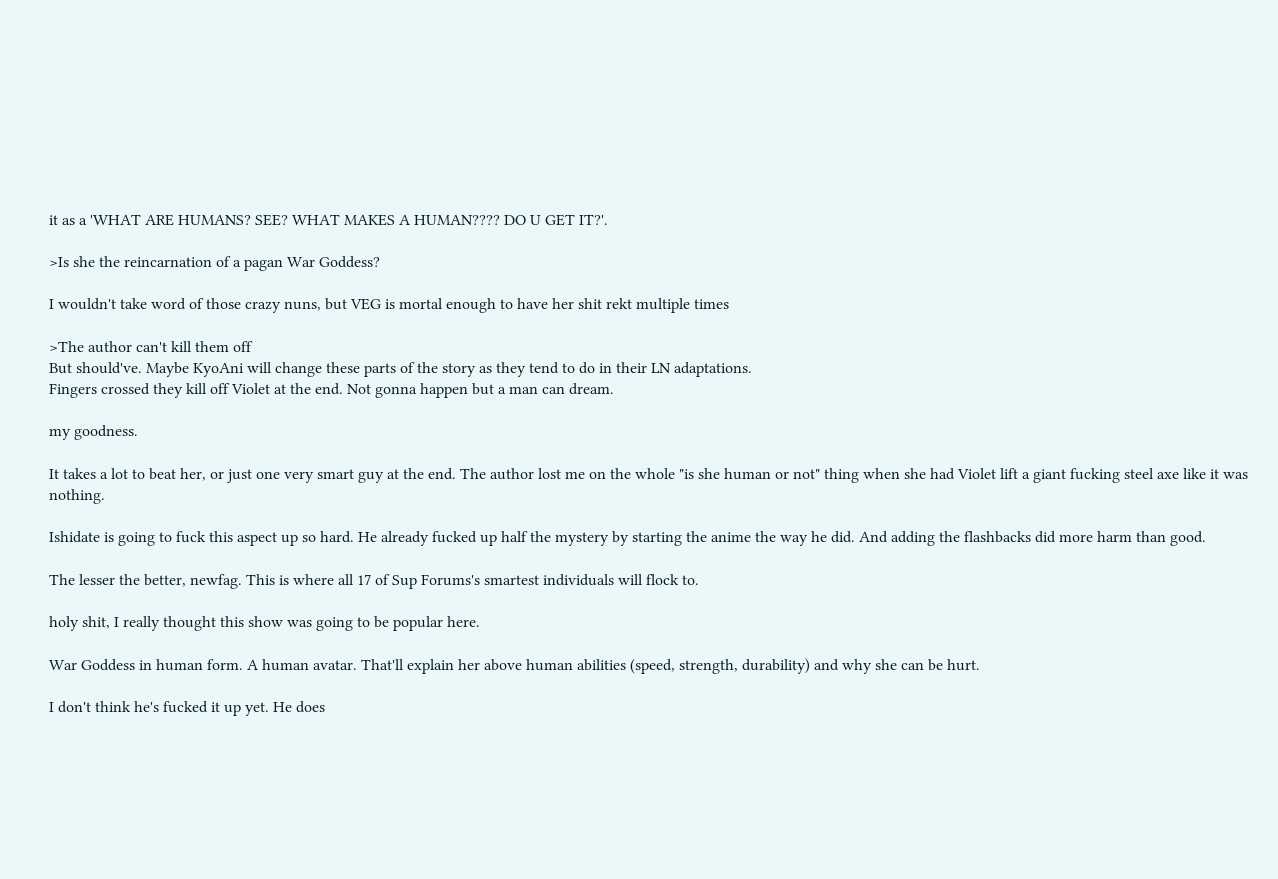it as a 'WHAT ARE HUMANS? SEE? WHAT MAKES A HUMAN???? DO U GET IT?'.

>Is she the reincarnation of a pagan War Goddess?

I wouldn't take word of those crazy nuns, but VEG is mortal enough to have her shit rekt multiple times

>The author can't kill them off
But should've. Maybe KyoAni will change these parts of the story as they tend to do in their LN adaptations.
Fingers crossed they kill off Violet at the end. Not gonna happen but a man can dream.

my goodness.

It takes a lot to beat her, or just one very smart guy at the end. The author lost me on the whole "is she human or not" thing when she had Violet lift a giant fucking steel axe like it was nothing.

Ishidate is going to fuck this aspect up so hard. He already fucked up half the mystery by starting the anime the way he did. And adding the flashbacks did more harm than good.

The lesser the better, newfag. This is where all 17 of Sup Forums's smartest individuals will flock to.

holy shit, I really thought this show was going to be popular here.

War Goddess in human form. A human avatar. That'll explain her above human abilities (speed, strength, durability) and why she can be hurt.

I don't think he's fucked it up yet. He does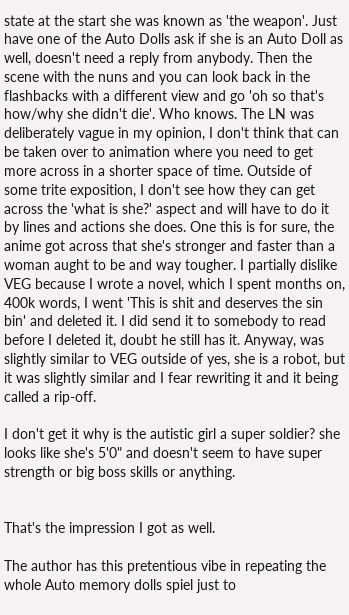state at the start she was known as 'the weapon'. Just have one of the Auto Dolls ask if she is an Auto Doll as well, doesn't need a reply from anybody. Then the scene with the nuns and you can look back in the flashbacks with a different view and go 'oh so that's how/why she didn't die'. Who knows. The LN was deliberately vague in my opinion, I don't think that can be taken over to animation where you need to get more across in a shorter space of time. Outside of some trite exposition, I don't see how they can get across the 'what is she?' aspect and will have to do it by lines and actions she does. One this is for sure, the anime got across that she's stronger and faster than a woman aught to be and way tougher. I partially dislike VEG because I wrote a novel, which I spent months on, 400k words, I went 'This is shit and deserves the sin bin' and deleted it. I did send it to somebody to read before I deleted it, doubt he still has it. Anyway, was slightly similar to VEG outside of yes, she is a robot, but it was slightly similar and I fear rewriting it and it being called a rip-off.

I don't get it why is the autistic girl a super soldier? she looks like she's 5'0" and doesn't seem to have super strength or big boss skills or anything.


That's the impression I got as well.

The author has this pretentious vibe in repeating the whole Auto memory dolls spiel just to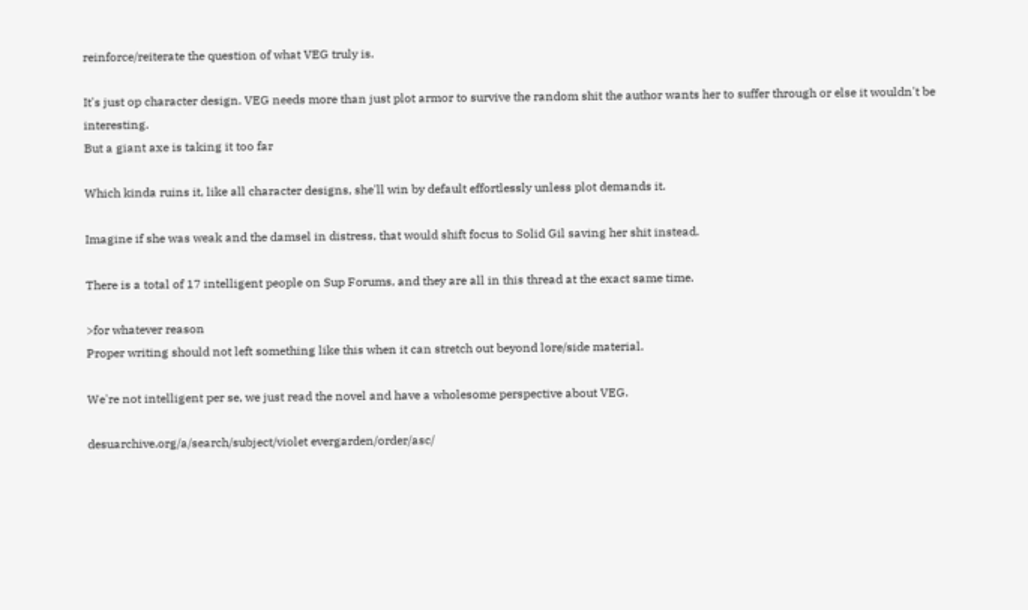reinforce/reiterate the question of what VEG truly is.

It's just op character design. VEG needs more than just plot armor to survive the random shit the author wants her to suffer through or else it wouldn't be interesting.
But a giant axe is taking it too far

Which kinda ruins it, like all character designs, she'll win by default effortlessly unless plot demands it.

Imagine if she was weak and the damsel in distress, that would shift focus to Solid Gil saving her shit instead.

There is a total of 17 intelligent people on Sup Forums, and they are all in this thread at the exact same time.

>for whatever reason
Proper writing should not left something like this when it can stretch out beyond lore/side material.

We're not intelligent per se, we just read the novel and have a wholesome perspective about VEG.

desuarchive.org/a/search/subject/violet evergarden/order/asc/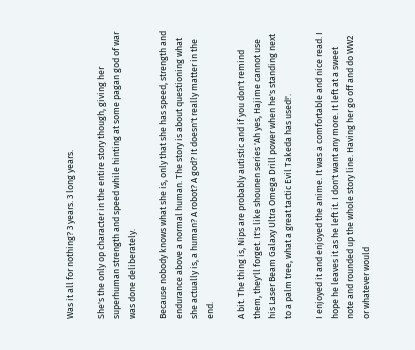Was it all for nothing? 3 years. 3 long years.

She's the only op character in the entire story though, giving her superhuman strength and speed while hinting at some pagan god of war was done deliberately.

Because nobody knows what she is, only that she has speed, strength and endurance above a normal human. The story is about questioning what she actually is, a human? A robot? A god? It doesn't really matter in the end.

A bit. The thing is, Nips are probably autistic and if you don't remind them, they'll forget. It's like shounen series 'Ah yes, Hajime cannot use his Laser Beam Galaxy Ultra Omega Drill power when he's standing next to a palm tree, what a great tactic Evil Takeda has used!'.

I enjoyed it and enjoyed the anime. It was a comfortable and nice read. I hope he leaves it as he left it. I don't want any more. It left at a sweet note and rounded up the whole story line. Having her go off and do WW2 or whatever would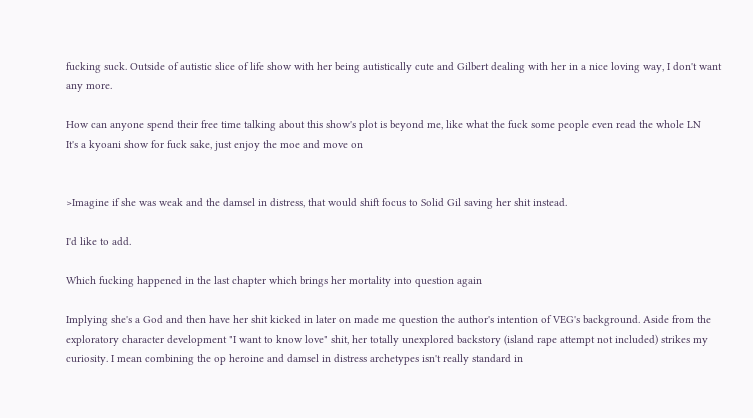fucking suck. Outside of autistic slice of life show with her being autistically cute and Gilbert dealing with her in a nice loving way, I don't want any more.

How can anyone spend their free time talking about this show's plot is beyond me, like what the fuck some people even read the whole LN
It's a kyoani show for fuck sake, just enjoy the moe and move on


>Imagine if she was weak and the damsel in distress, that would shift focus to Solid Gil saving her shit instead.

I'd like to add.

Which fucking happened in the last chapter which brings her mortality into question again

Implying she's a God and then have her shit kicked in later on made me question the author's intention of VEG's background. Aside from the exploratory character development "I want to know love" shit, her totally unexplored backstory (island rape attempt not included) strikes my curiosity. I mean combining the op heroine and damsel in distress archetypes isn't really standard in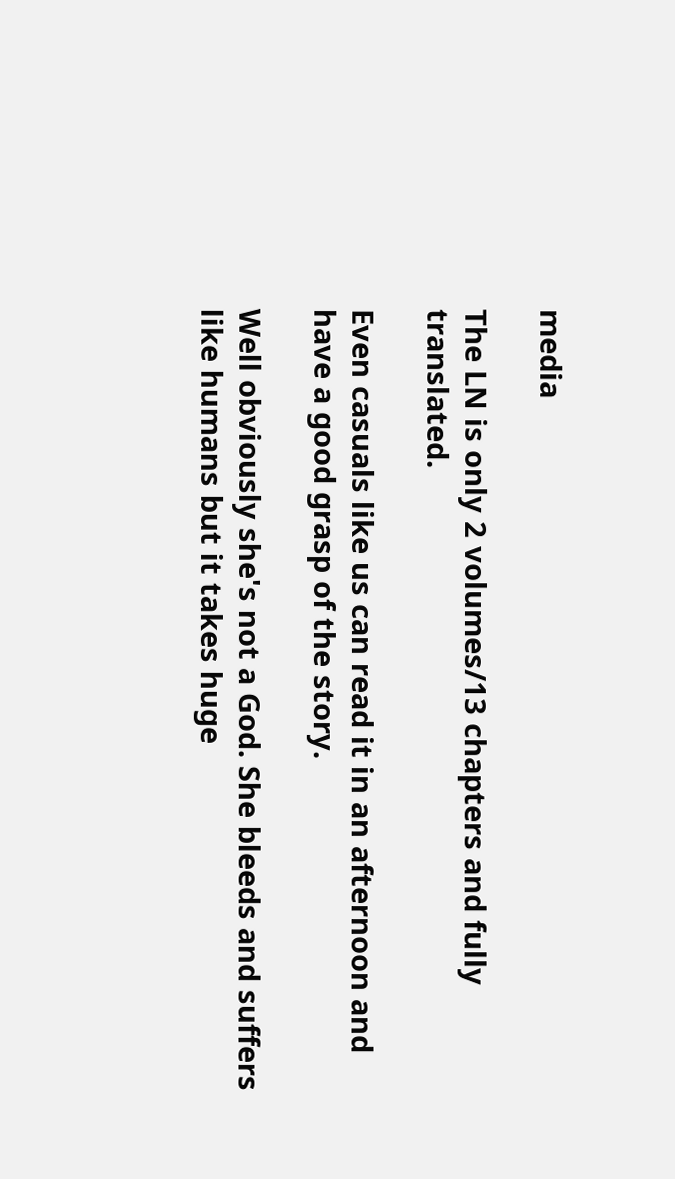media

The LN is only 2 volumes/13 chapters and fully translated.

Even casuals like us can read it in an afternoon and have a good grasp of the story.

Well obviously she's not a God. She bleeds and suffers like humans but it takes huge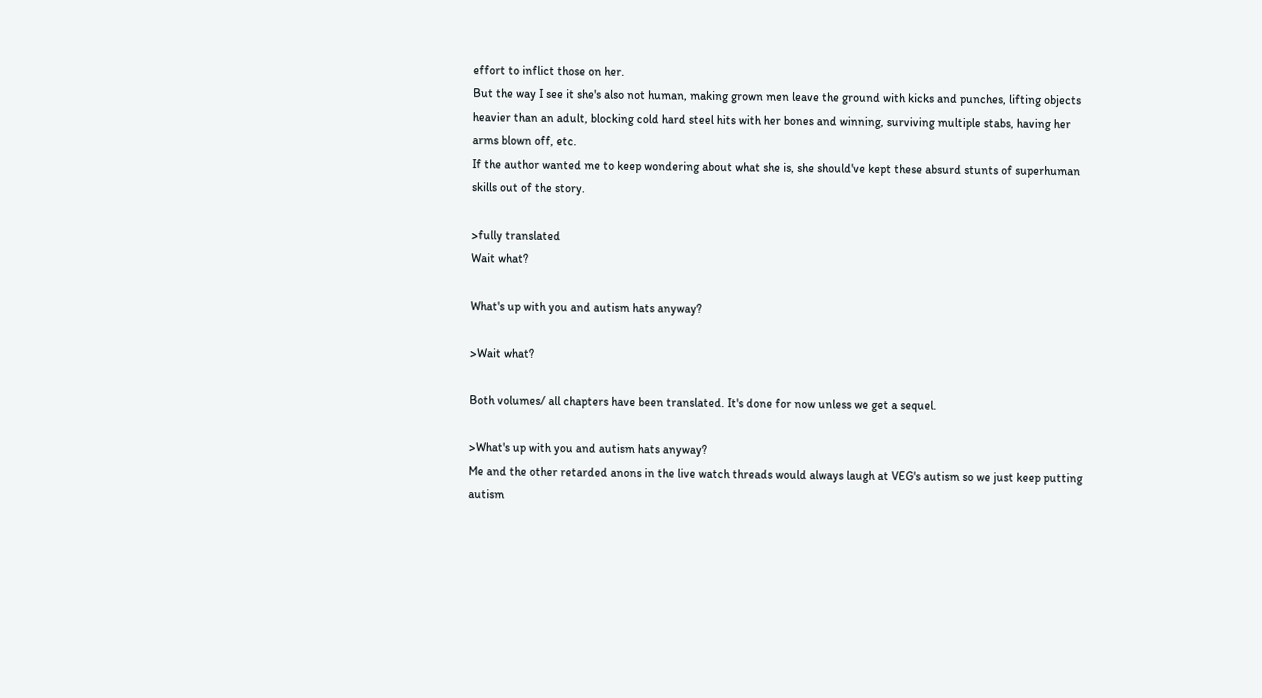effort to inflict those on her.
But the way I see it she's also not human, making grown men leave the ground with kicks and punches, lifting objects heavier than an adult, blocking cold hard steel hits with her bones and winning, surviving multiple stabs, having her arms blown off, etc.
If the author wanted me to keep wondering about what she is, she should've kept these absurd stunts of superhuman skills out of the story.

>fully translated
Wait what?

What's up with you and autism hats anyway?

>Wait what?

Both volumes/ all chapters have been translated. It's done for now unless we get a sequel.

>What's up with you and autism hats anyway?
Me and the other retarded anons in the live watch threads would always laugh at VEG's autism so we just keep putting autism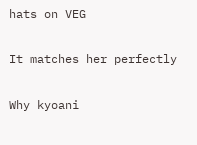hats on VEG

It matches her perfectly

Why kyoani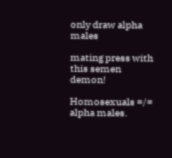only draw alpha males

mating press with this semen demon!

Homosexuals =/= alpha males.